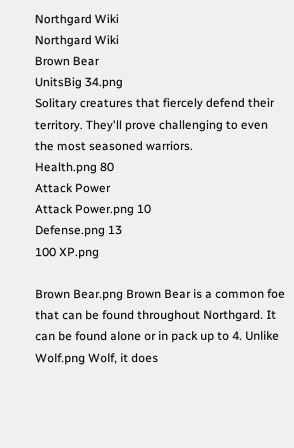Northgard Wiki
Northgard Wiki
Brown Bear
UnitsBig 34.png
Solitary creatures that fiercely defend their territory. They'll prove challenging to even the most seasoned warriors.
Health.png 80
Attack Power
Attack Power.png 10
Defense.png 13
100 XP.png

Brown Bear.png Brown Bear is a common foe that can be found throughout Northgard. It can be found alone or in pack up to 4. Unlike Wolf.png Wolf, it does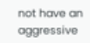not have an aggressive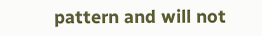pattern and will not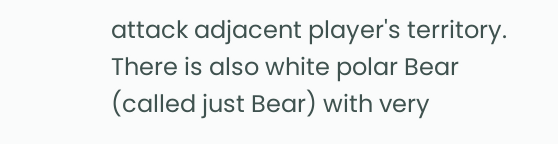attack adjacent player's territory. There is also white polar Bear (called just Bear) with very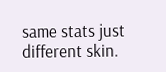same stats just different skin.